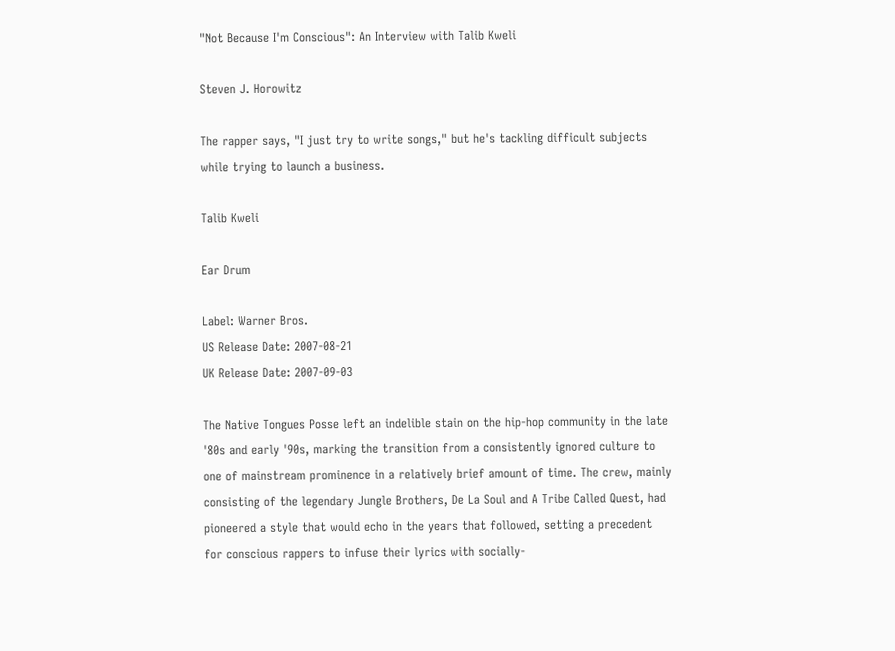"Not Because I'm Conscious": An Interview with Talib Kweli

Steven J. Horowitz

The rapper says, "I just try to write songs," but he's tackling difficult subjects while trying to launch a business.

Talib Kweli

Ear Drum

Label: Warner Bros.
US Release Date: 2007-08-21
UK Release Date: 2007-09-03

The Native Tongues Posse left an indelible stain on the hip-hop community in the late '80s and early '90s, marking the transition from a consistently ignored culture to one of mainstream prominence in a relatively brief amount of time. The crew, mainly consisting of the legendary Jungle Brothers, De La Soul and A Tribe Called Quest, had pioneered a style that would echo in the years that followed, setting a precedent for conscious rappers to infuse their lyrics with socially-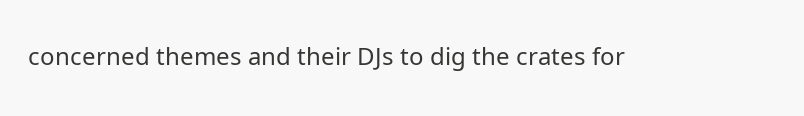concerned themes and their DJs to dig the crates for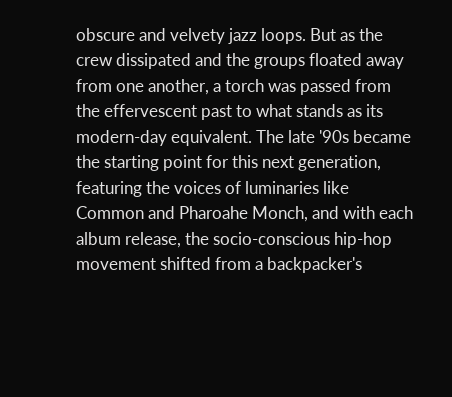obscure and velvety jazz loops. But as the crew dissipated and the groups floated away from one another, a torch was passed from the effervescent past to what stands as its modern-day equivalent. The late '90s became the starting point for this next generation, featuring the voices of luminaries like Common and Pharoahe Monch, and with each album release, the socio-conscious hip-hop movement shifted from a backpacker's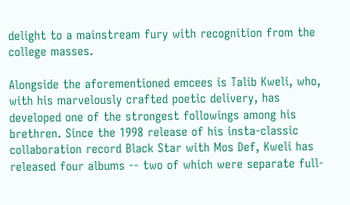delight to a mainstream fury with recognition from the college masses.

Alongside the aforementioned emcees is Talib Kweli, who, with his marvelously crafted poetic delivery, has developed one of the strongest followings among his brethren. Since the 1998 release of his insta-classic collaboration record Black Star with Mos Def, Kweli has released four albums -- two of which were separate full-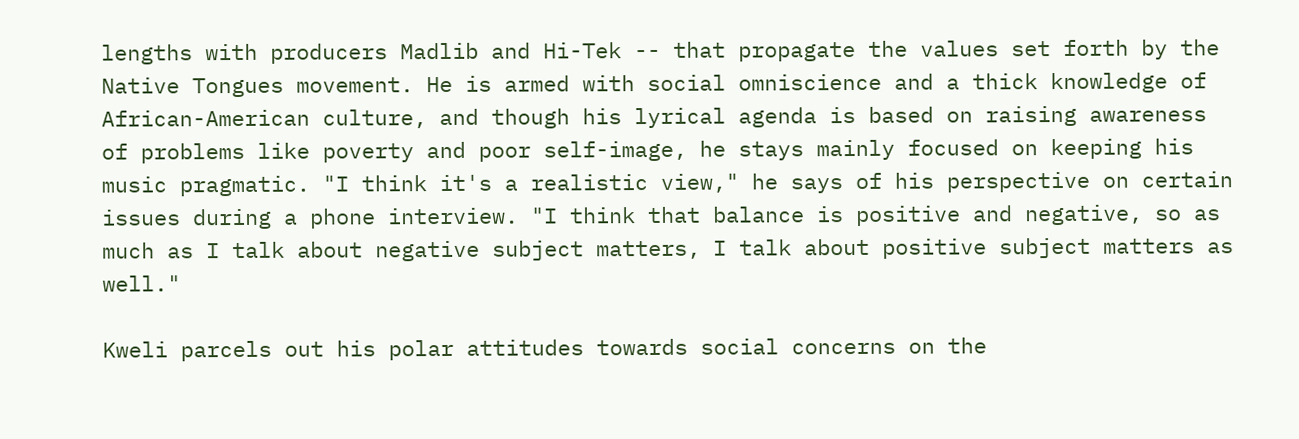lengths with producers Madlib and Hi-Tek -- that propagate the values set forth by the Native Tongues movement. He is armed with social omniscience and a thick knowledge of African-American culture, and though his lyrical agenda is based on raising awareness of problems like poverty and poor self-image, he stays mainly focused on keeping his music pragmatic. "I think it's a realistic view," he says of his perspective on certain issues during a phone interview. "I think that balance is positive and negative, so as much as I talk about negative subject matters, I talk about positive subject matters as well."

Kweli parcels out his polar attitudes towards social concerns on the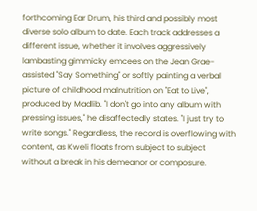forthcoming Ear Drum, his third and possibly most diverse solo album to date. Each track addresses a different issue, whether it involves aggressively lambasting gimmicky emcees on the Jean Grae-assisted "Say Something" or softly painting a verbal picture of childhood malnutrition on "Eat to Live", produced by Madlib. "I don't go into any album with pressing issues," he disaffectedly states. "I just try to write songs." Regardless, the record is overflowing with content, as Kweli floats from subject to subject without a break in his demeanor or composure.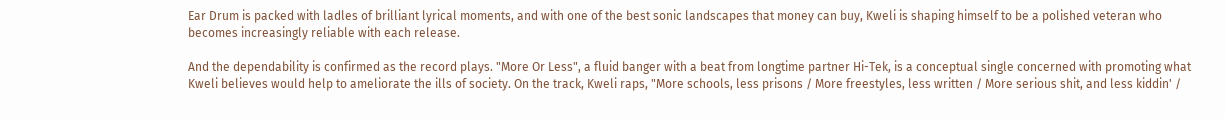Ear Drum is packed with ladles of brilliant lyrical moments, and with one of the best sonic landscapes that money can buy, Kweli is shaping himself to be a polished veteran who becomes increasingly reliable with each release.

And the dependability is confirmed as the record plays. "More Or Less", a fluid banger with a beat from longtime partner Hi-Tek, is a conceptual single concerned with promoting what Kweli believes would help to ameliorate the ills of society. On the track, Kweli raps, "More schools, less prisons / More freestyles, less written / More serious shit, and less kiddin' /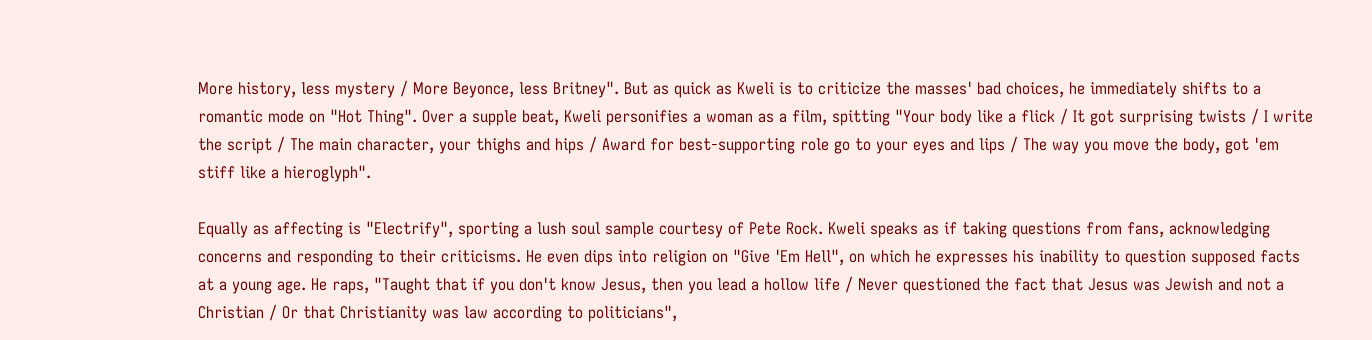More history, less mystery / More Beyonce, less Britney". But as quick as Kweli is to criticize the masses' bad choices, he immediately shifts to a romantic mode on "Hot Thing". Over a supple beat, Kweli personifies a woman as a film, spitting "Your body like a flick / It got surprising twists / I write the script / The main character, your thighs and hips / Award for best-supporting role go to your eyes and lips / The way you move the body, got 'em stiff like a hieroglyph".

Equally as affecting is "Electrify", sporting a lush soul sample courtesy of Pete Rock. Kweli speaks as if taking questions from fans, acknowledging concerns and responding to their criticisms. He even dips into religion on "Give 'Em Hell", on which he expresses his inability to question supposed facts at a young age. He raps, "Taught that if you don't know Jesus, then you lead a hollow life / Never questioned the fact that Jesus was Jewish and not a Christian / Or that Christianity was law according to politicians",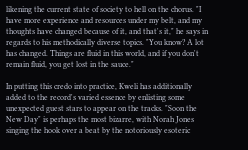likening the current state of society to hell on the chorus. "I have more experience and resources under my belt, and my thoughts have changed because of it, and that's it," he says in regards to his methodically diverse topics. "You know? A lot has changed. Things are fluid in this world, and if you don't remain fluid, you get lost in the sauce."

In putting this credo into practice, Kweli has additionally added to the record's varied essence by enlisting some unexpected guest stars to appear on the tracks. "Soon the New Day" is perhaps the most bizarre, with Norah Jones singing the hook over a beat by the notoriously esoteric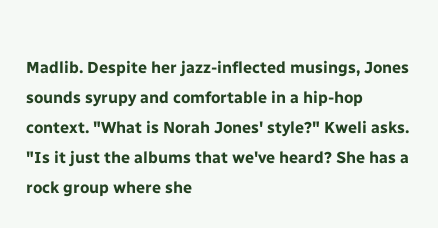Madlib. Despite her jazz-inflected musings, Jones sounds syrupy and comfortable in a hip-hop context. "What is Norah Jones' style?" Kweli asks. "Is it just the albums that we've heard? She has a rock group where she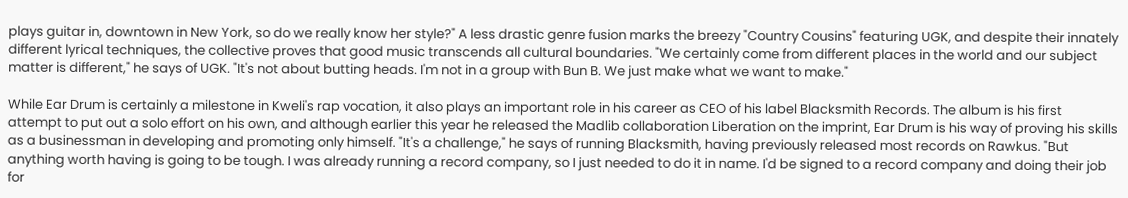plays guitar in, downtown in New York, so do we really know her style?" A less drastic genre fusion marks the breezy "Country Cousins" featuring UGK, and despite their innately different lyrical techniques, the collective proves that good music transcends all cultural boundaries. "We certainly come from different places in the world and our subject matter is different," he says of UGK. "It's not about butting heads. I'm not in a group with Bun B. We just make what we want to make."

While Ear Drum is certainly a milestone in Kweli's rap vocation, it also plays an important role in his career as CEO of his label Blacksmith Records. The album is his first attempt to put out a solo effort on his own, and although earlier this year he released the Madlib collaboration Liberation on the imprint, Ear Drum is his way of proving his skills as a businessman in developing and promoting only himself. "It's a challenge," he says of running Blacksmith, having previously released most records on Rawkus. "But anything worth having is going to be tough. I was already running a record company, so I just needed to do it in name. I'd be signed to a record company and doing their job for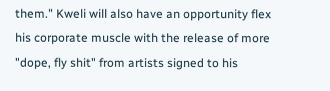them." Kweli will also have an opportunity flex his corporate muscle with the release of more "dope, fly shit" from artists signed to his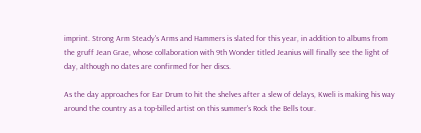imprint. Strong Arm Steady's Arms and Hammers is slated for this year, in addition to albums from the gruff Jean Grae, whose collaboration with 9th Wonder titled Jeanius will finally see the light of day, although no dates are confirmed for her discs.

As the day approaches for Ear Drum to hit the shelves after a slew of delays, Kweli is making his way around the country as a top-billed artist on this summer's Rock the Bells tour.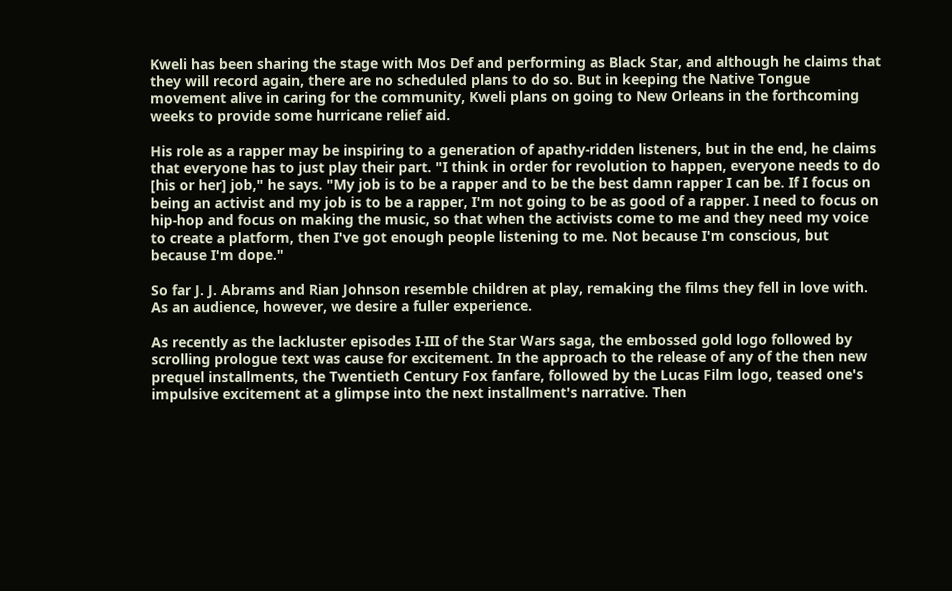Kweli has been sharing the stage with Mos Def and performing as Black Star, and although he claims that they will record again, there are no scheduled plans to do so. But in keeping the Native Tongue movement alive in caring for the community, Kweli plans on going to New Orleans in the forthcoming weeks to provide some hurricane relief aid.

His role as a rapper may be inspiring to a generation of apathy-ridden listeners, but in the end, he claims that everyone has to just play their part. "I think in order for revolution to happen, everyone needs to do [his or her] job," he says. "My job is to be a rapper and to be the best damn rapper I can be. If I focus on being an activist and my job is to be a rapper, I'm not going to be as good of a rapper. I need to focus on hip-hop and focus on making the music, so that when the activists come to me and they need my voice to create a platform, then I've got enough people listening to me. Not because I'm conscious, but because I'm dope."

So far J. J. Abrams and Rian Johnson resemble children at play, remaking the films they fell in love with. As an audience, however, we desire a fuller experience.

As recently as the lackluster episodes I-III of the Star Wars saga, the embossed gold logo followed by scrolling prologue text was cause for excitement. In the approach to the release of any of the then new prequel installments, the Twentieth Century Fox fanfare, followed by the Lucas Film logo, teased one's impulsive excitement at a glimpse into the next installment's narrative. Then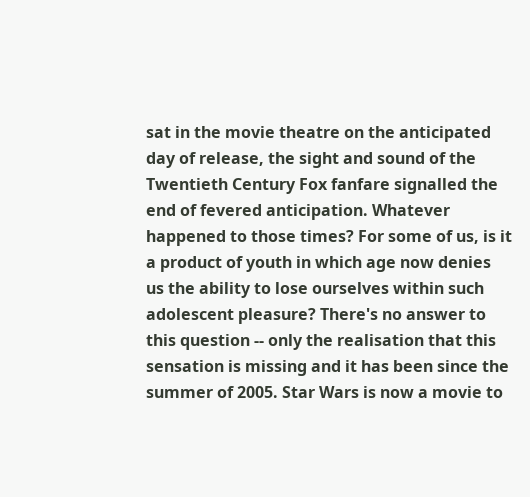sat in the movie theatre on the anticipated day of release, the sight and sound of the Twentieth Century Fox fanfare signalled the end of fevered anticipation. Whatever happened to those times? For some of us, is it a product of youth in which age now denies us the ability to lose ourselves within such adolescent pleasure? There's no answer to this question -- only the realisation that this sensation is missing and it has been since the summer of 2005. Star Wars is now a movie to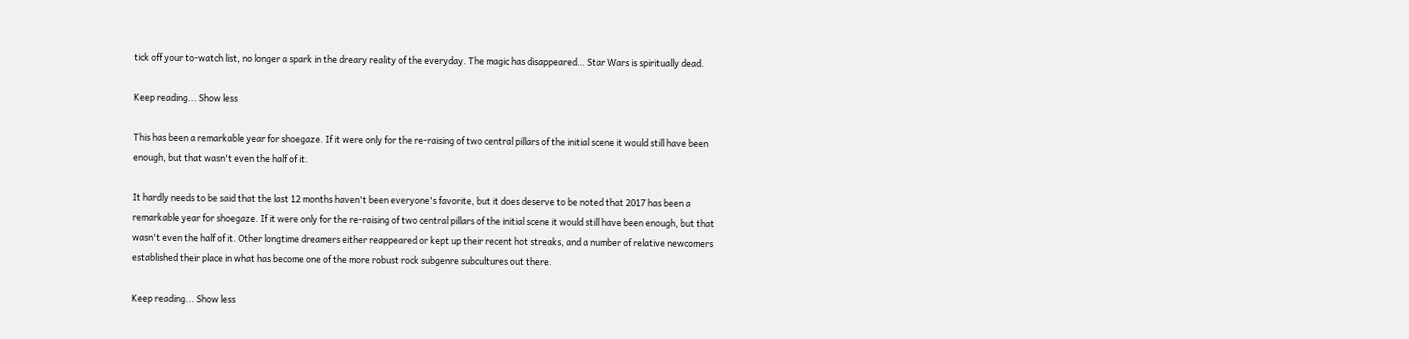tick off your to-watch list, no longer a spark in the dreary reality of the everyday. The magic has disappeared… Star Wars is spiritually dead.

Keep reading... Show less

This has been a remarkable year for shoegaze. If it were only for the re-raising of two central pillars of the initial scene it would still have been enough, but that wasn't even the half of it.

It hardly needs to be said that the last 12 months haven't been everyone's favorite, but it does deserve to be noted that 2017 has been a remarkable year for shoegaze. If it were only for the re-raising of two central pillars of the initial scene it would still have been enough, but that wasn't even the half of it. Other longtime dreamers either reappeared or kept up their recent hot streaks, and a number of relative newcomers established their place in what has become one of the more robust rock subgenre subcultures out there.

Keep reading... Show less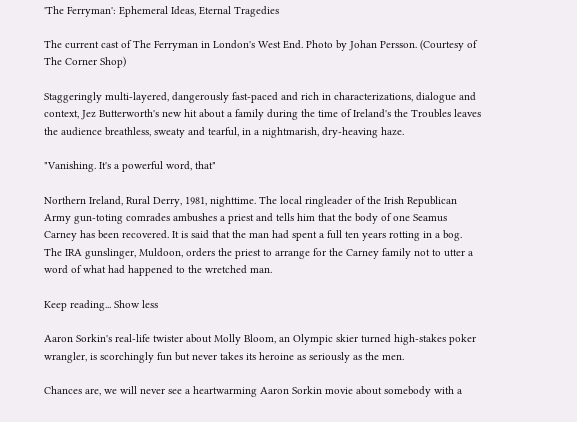'The Ferryman': Ephemeral Ideas, Eternal Tragedies

The current cast of The Ferryman in London's West End. Photo by Johan Persson. (Courtesy of The Corner Shop)

Staggeringly multi-layered, dangerously fast-paced and rich in characterizations, dialogue and context, Jez Butterworth's new hit about a family during the time of Ireland's the Troubles leaves the audience breathless, sweaty and tearful, in a nightmarish, dry-heaving haze.

"Vanishing. It's a powerful word, that"

Northern Ireland, Rural Derry, 1981, nighttime. The local ringleader of the Irish Republican Army gun-toting comrades ambushes a priest and tells him that the body of one Seamus Carney has been recovered. It is said that the man had spent a full ten years rotting in a bog. The IRA gunslinger, Muldoon, orders the priest to arrange for the Carney family not to utter a word of what had happened to the wretched man.

Keep reading... Show less

Aaron Sorkin's real-life twister about Molly Bloom, an Olympic skier turned high-stakes poker wrangler, is scorchingly fun but never takes its heroine as seriously as the men.

Chances are, we will never see a heartwarming Aaron Sorkin movie about somebody with a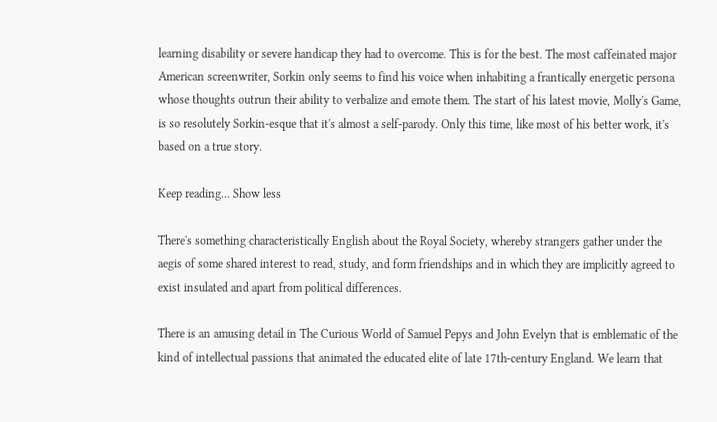learning disability or severe handicap they had to overcome. This is for the best. The most caffeinated major American screenwriter, Sorkin only seems to find his voice when inhabiting a frantically energetic persona whose thoughts outrun their ability to verbalize and emote them. The start of his latest movie, Molly's Game, is so resolutely Sorkin-esque that it's almost a self-parody. Only this time, like most of his better work, it's based on a true story.

Keep reading... Show less

There's something characteristically English about the Royal Society, whereby strangers gather under the aegis of some shared interest to read, study, and form friendships and in which they are implicitly agreed to exist insulated and apart from political differences.

There is an amusing detail in The Curious World of Samuel Pepys and John Evelyn that is emblematic of the kind of intellectual passions that animated the educated elite of late 17th-century England. We learn that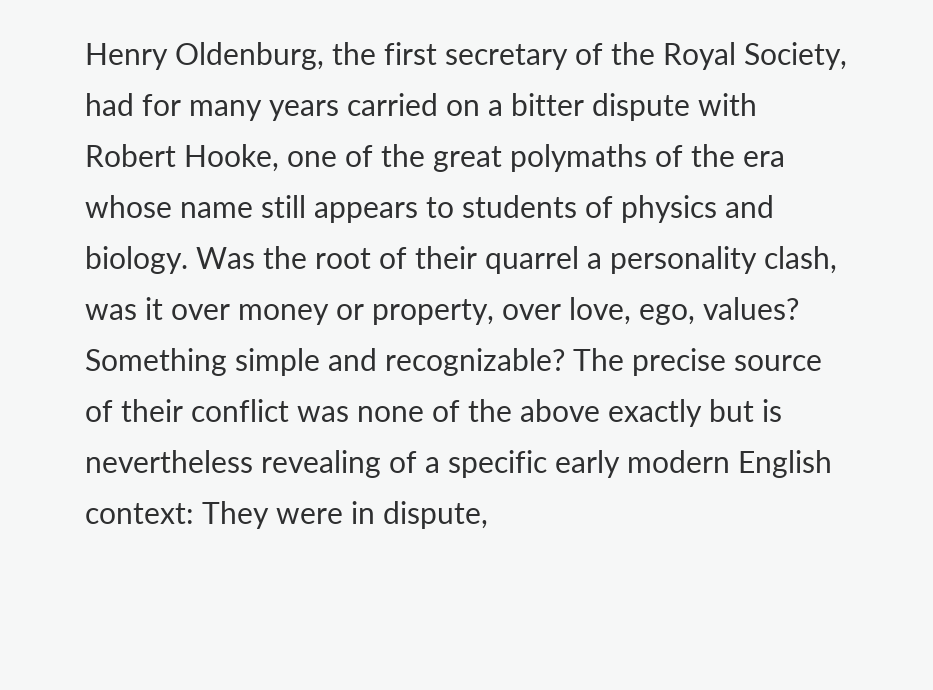Henry Oldenburg, the first secretary of the Royal Society, had for many years carried on a bitter dispute with Robert Hooke, one of the great polymaths of the era whose name still appears to students of physics and biology. Was the root of their quarrel a personality clash, was it over money or property, over love, ego, values? Something simple and recognizable? The precise source of their conflict was none of the above exactly but is nevertheless revealing of a specific early modern English context: They were in dispute,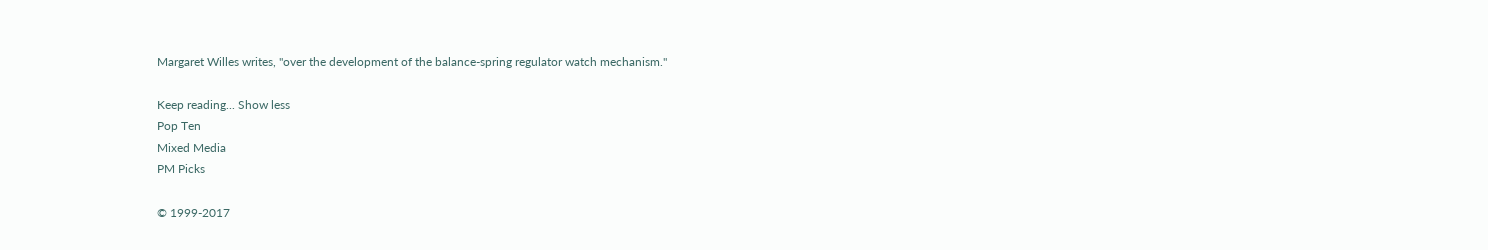Margaret Willes writes, "over the development of the balance-spring regulator watch mechanism."

Keep reading... Show less
Pop Ten
Mixed Media
PM Picks

© 1999-2017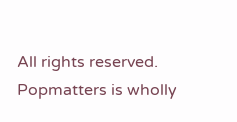All rights reserved.
Popmatters is wholly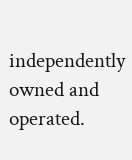independently owned and operated.